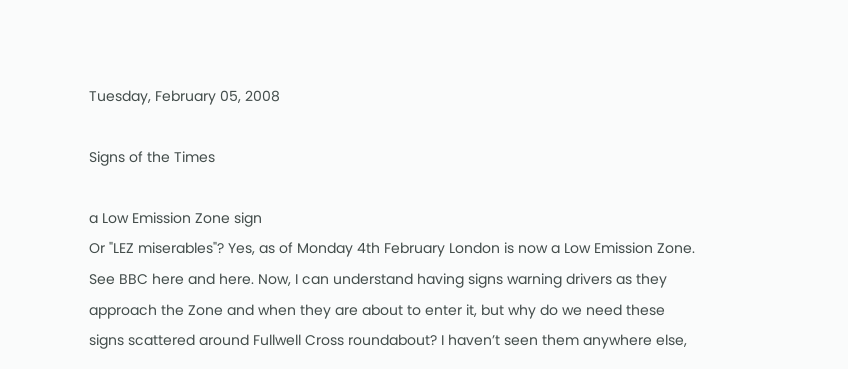Tuesday, February 05, 2008

Signs of the Times

a Low Emission Zone sign
Or "LEZ miserables"? Yes, as of Monday 4th February London is now a Low Emission Zone. See BBC here and here. Now, I can understand having signs warning drivers as they approach the Zone and when they are about to enter it, but why do we need these signs scattered around Fullwell Cross roundabout? I haven’t seen them anywhere else,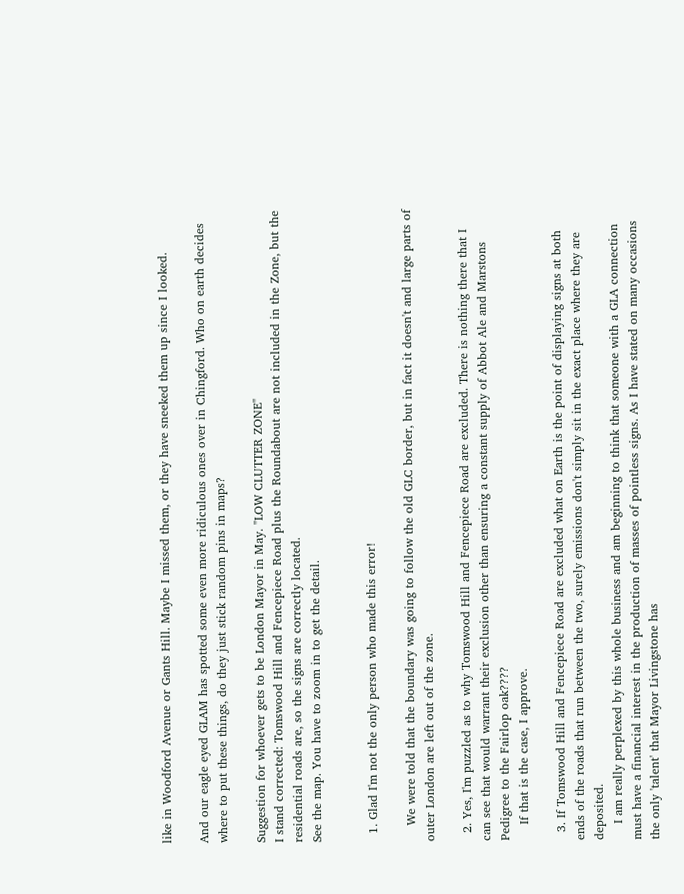like in Woodford Avenue or Gants Hill. Maybe I missed them, or they have sneeked them up since I looked.

And our eagle eyed GLAM has spotted some even more ridiculous ones over in Chingford. Who on earth decides where to put these things, do they just stick random pins in maps?

Suggestion for whoever gets to be London Mayor in May. "LOW CLUTTER ZONE"
I stand corrected: Tomswood Hill and Fencepiece Road plus the Roundabout are not included in the Zone, but the residential roads are, so the signs are correctly located.
See the map. You have to zoom in to get the detail.


  1. Glad I'm not the only person who made this error!

    We were told that the boundary was going to follow the old GLC border, but in fact it doesn't and large parts of outer London are left out of the zone.

  2. Yes, I'm puzzled as to why Tomswood Hill and Fencepiece Road are excluded. There is nothing there that I can see that would warrant their exclusion other than ensuring a constant supply of Abbot Ale and Marstons Pedigree to the Fairlop oak????
    If that is the case, I approve.

  3. If Tomswood Hill and Fencepiece Road are excluded what on Earth is the point of displaying signs at both ends of the roads that run between the two, surely emissions don't simply sit in the exact place where they are deposited.
    I am really perplexed by this whole business and am beginning to think that someone with a GLA connection must have a financial interest in the production of masses of pointless signs. As I have stated on many occasions the only 'talent' that Mayor Livingstone has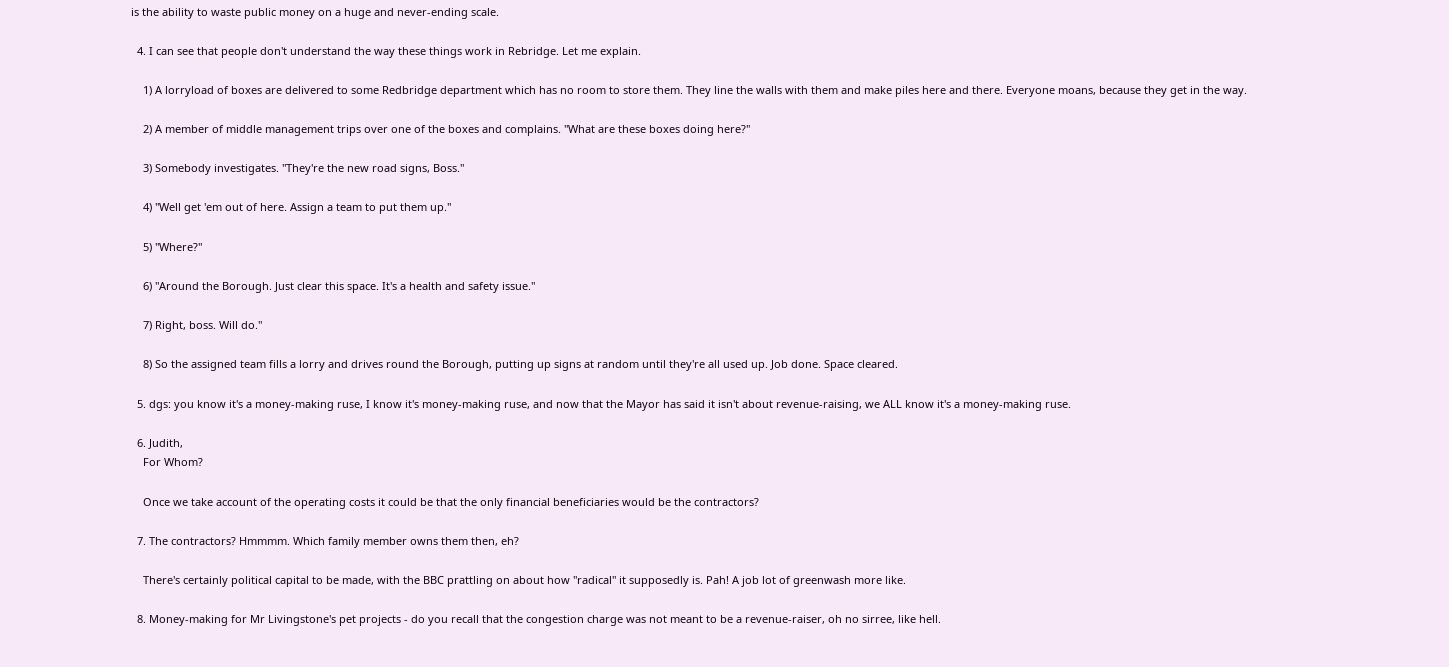is the ability to waste public money on a huge and never-ending scale.

  4. I can see that people don't understand the way these things work in Rebridge. Let me explain.

    1) A lorryload of boxes are delivered to some Redbridge department which has no room to store them. They line the walls with them and make piles here and there. Everyone moans, because they get in the way.

    2) A member of middle management trips over one of the boxes and complains. "What are these boxes doing here?"

    3) Somebody investigates. "They're the new road signs, Boss."

    4) "Well get 'em out of here. Assign a team to put them up."

    5) "Where?"

    6) "Around the Borough. Just clear this space. It's a health and safety issue."

    7) Right, boss. Will do."

    8) So the assigned team fills a lorry and drives round the Borough, putting up signs at random until they're all used up. Job done. Space cleared.

  5. dgs: you know it's a money-making ruse, I know it's money-making ruse, and now that the Mayor has said it isn't about revenue-raising, we ALL know it's a money-making ruse.

  6. Judith,
    For Whom?

    Once we take account of the operating costs it could be that the only financial beneficiaries would be the contractors?

  7. The contractors? Hmmmm. Which family member owns them then, eh?

    There's certainly political capital to be made, with the BBC prattling on about how "radical" it supposedly is. Pah! A job lot of greenwash more like.

  8. Money-making for Mr Livingstone's pet projects - do you recall that the congestion charge was not meant to be a revenue-raiser, oh no sirree, like hell.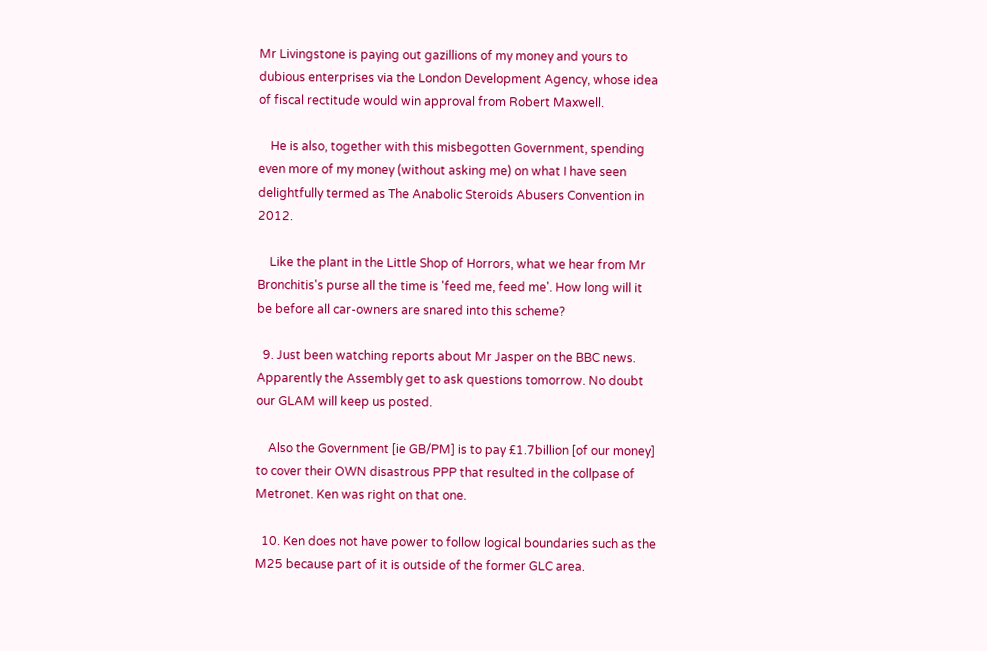Mr Livingstone is paying out gazillions of my money and yours to dubious enterprises via the London Development Agency, whose idea of fiscal rectitude would win approval from Robert Maxwell.

    He is also, together with this misbegotten Government, spending even more of my money (without asking me) on what I have seen delightfully termed as The Anabolic Steroids Abusers Convention in 2012.

    Like the plant in the Little Shop of Horrors, what we hear from Mr Bronchitis's purse all the time is 'feed me, feed me'. How long will it be before all car-owners are snared into this scheme?

  9. Just been watching reports about Mr Jasper on the BBC news. Apparently the Assembly get to ask questions tomorrow. No doubt our GLAM will keep us posted.

    Also the Government [ie GB/PM] is to pay £1.7billion [of our money] to cover their OWN disastrous PPP that resulted in the collpase of Metronet. Ken was right on that one.

  10. Ken does not have power to follow logical boundaries such as the M25 because part of it is outside of the former GLC area.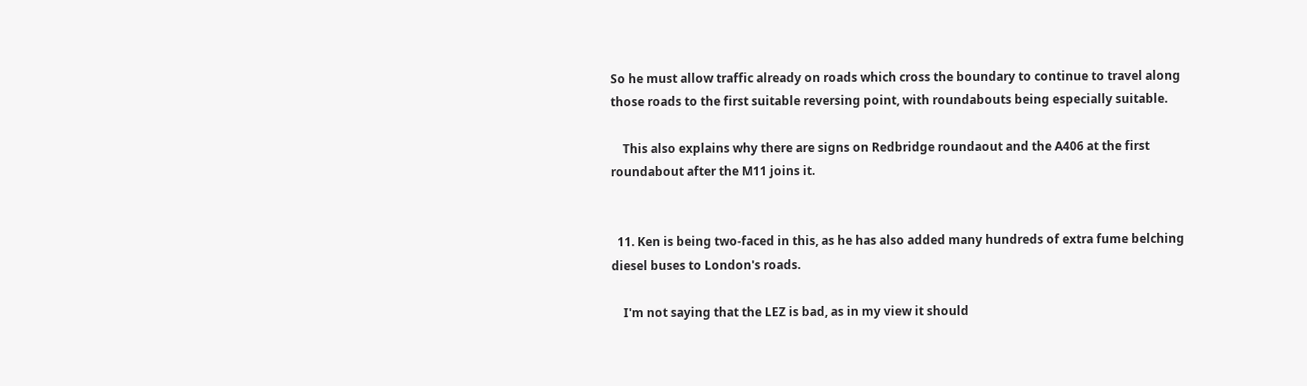So he must allow traffic already on roads which cross the boundary to continue to travel along those roads to the first suitable reversing point, with roundabouts being especially suitable.

    This also explains why there are signs on Redbridge roundaout and the A406 at the first roundabout after the M11 joins it.


  11. Ken is being two-faced in this, as he has also added many hundreds of extra fume belching diesel buses to London's roads.

    I'm not saying that the LEZ is bad, as in my view it should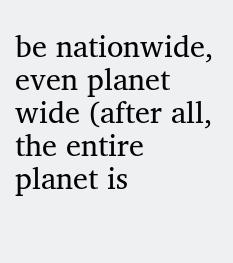be nationwide, even planet wide (after all, the entire planet is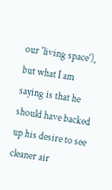our 'living space'), but what I am saying is that he should have backed up his desire to see cleaner air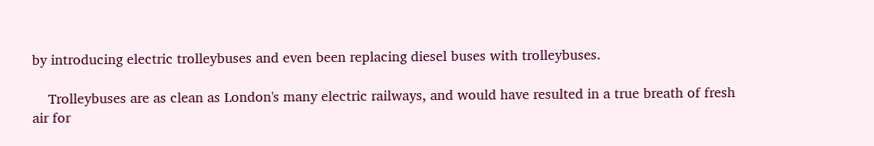by introducing electric trolleybuses and even been replacing diesel buses with trolleybuses.

    Trolleybuses are as clean as London's many electric railways, and would have resulted in a true breath of fresh air for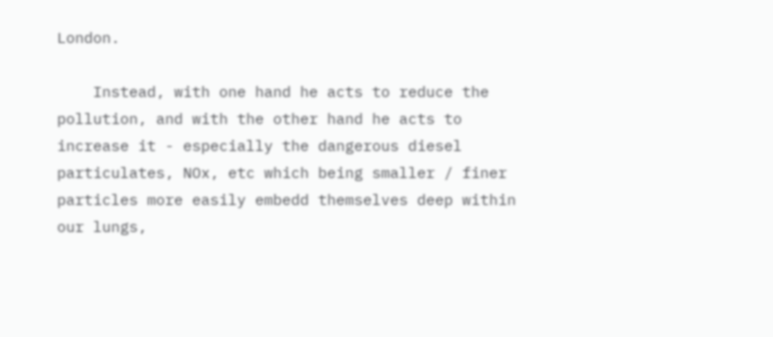London.

    Instead, with one hand he acts to reduce the pollution, and with the other hand he acts to increase it - especially the dangerous diesel particulates, NOx, etc which being smaller / finer particles more easily embedd themselves deep within our lungs,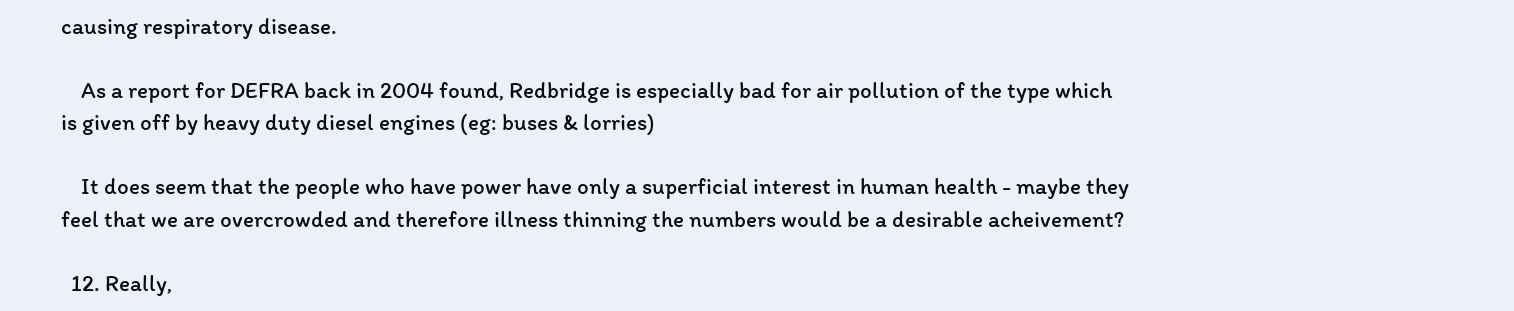causing respiratory disease.

    As a report for DEFRA back in 2004 found, Redbridge is especially bad for air pollution of the type which is given off by heavy duty diesel engines (eg: buses & lorries)

    It does seem that the people who have power have only a superficial interest in human health - maybe they feel that we are overcrowded and therefore illness thinning the numbers would be a desirable acheivement?

  12. Really,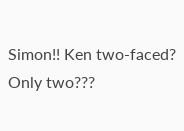Simon!! Ken two-faced? Only two???